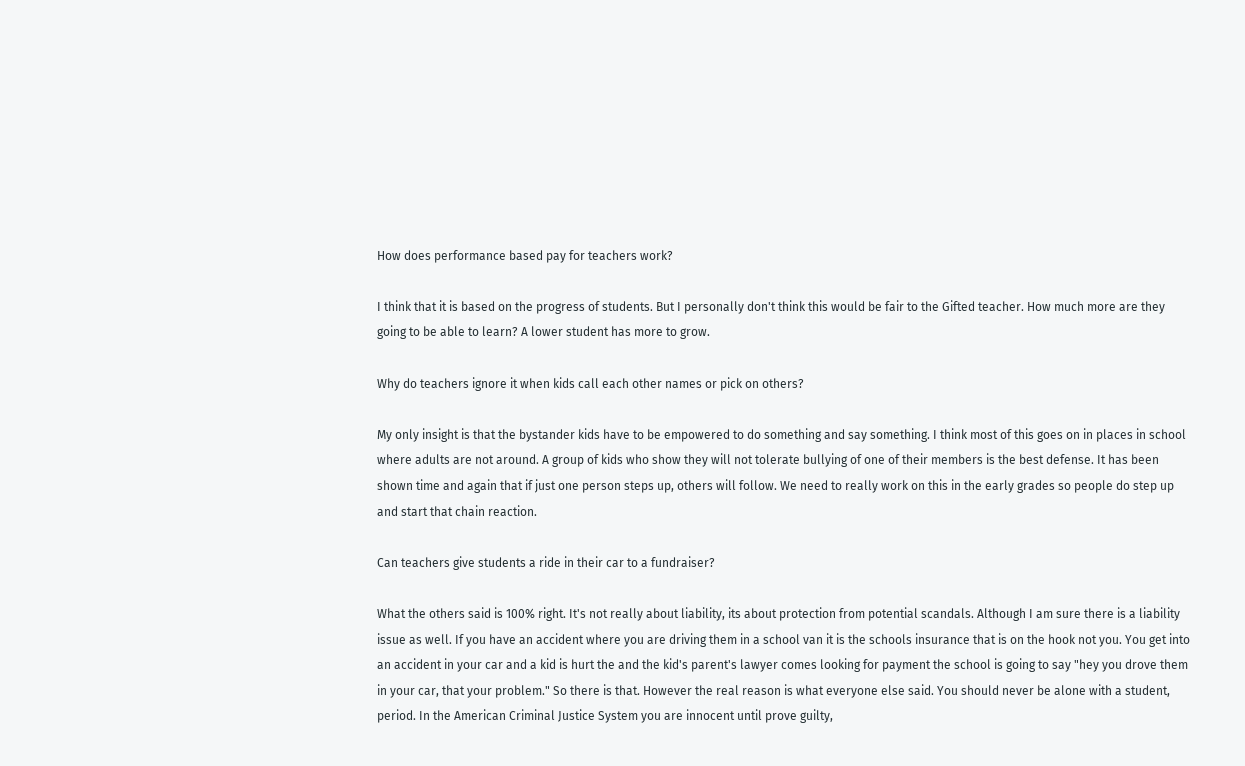How does performance based pay for teachers work?

I think that it is based on the progress of students. But I personally don't think this would be fair to the Gifted teacher. How much more are they going to be able to learn? A lower student has more to grow.

Why do teachers ignore it when kids call each other names or pick on others?

My only insight is that the bystander kids have to be empowered to do something and say something. I think most of this goes on in places in school where adults are not around. A group of kids who show they will not tolerate bullying of one of their members is the best defense. It has been shown time and again that if just one person steps up, others will follow. We need to really work on this in the early grades so people do step up and start that chain reaction.

Can teachers give students a ride in their car to a fundraiser?

What the others said is 100% right. It's not really about liability, its about protection from potential scandals. Although I am sure there is a liability issue as well. If you have an accident where you are driving them in a school van it is the schools insurance that is on the hook not you. You get into an accident in your car and a kid is hurt the and the kid's parent's lawyer comes looking for payment the school is going to say "hey you drove them in your car, that your problem." So there is that. However the real reason is what everyone else said. You should never be alone with a student, period. In the American Criminal Justice System you are innocent until prove guilty,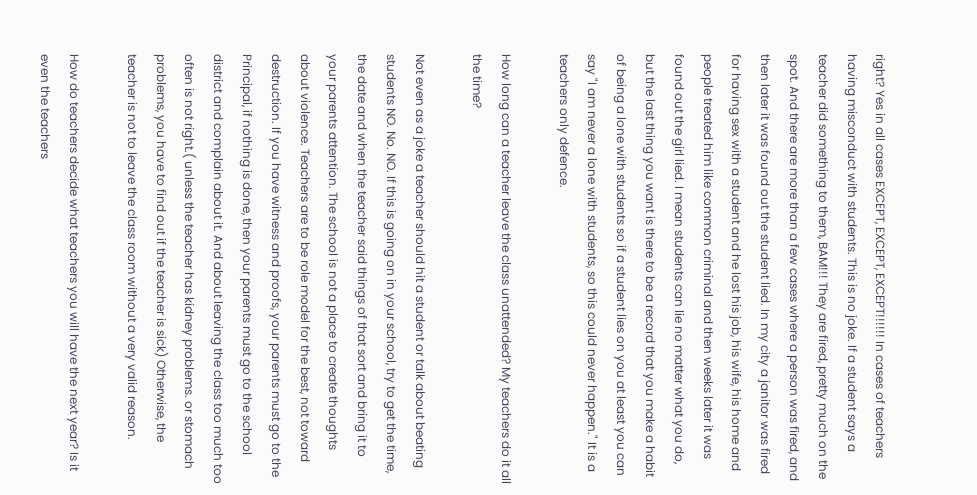right? Yes in all cases EXCEPT, EXCEPT, EXCEPT!!!!!! In cases of teachers having misconduct with students. This is no joke. If a student says a teacher did something to them, BAM!!! They are fired, pretty much on the spot. And there are more than a few cases where a person was fired, and then later it was found out the student lied. In my city a janitor was fired for having sex with a student and he lost his job, his wife, his home and people treated him like common criminal and then weeks later it was found out the girl lied. I mean students can lie no matter what you do, but the last thing you want is there to be a record that you make a habit of being a lone with students so if a student lies on you at least you can say "I am never a lone with students, so this could never happen." It is a teachers only defence.

How long can a teacher leave the class unattended? My teachers do it all the time?

Not even as a joke a teacher should hit a student or talk about beating students NO. No. NO. If this is going on in your school, try to get the time, the date and when the teacher said things of that sort and bring it to your parents attention. The school is not a place to create thoughts about violence. Teachers are to be role model for the best, not toward destruction. If you have witness and proofs, your parents must go to the Principal, if nothing is done, then your parents must go to the school district and complain about it. And about leaving the class too much too often is not right.( unless the teacher has kidney problems. or stomach problems, you have to find out if the teacher is sick) Otherwise, the teacher is not to leave the class room without a very valid reason.

How do teachers decide what teachers you will have the next year? Is it even the teachers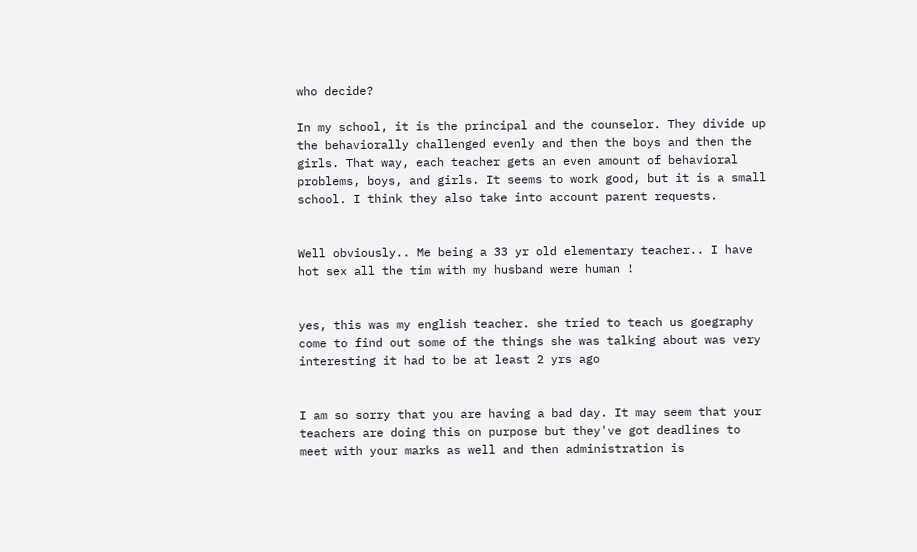who decide?

In my school, it is the principal and the counselor. They divide up the behaviorally challenged evenly and then the boys and then the girls. That way, each teacher gets an even amount of behavioral problems, boys, and girls. It seems to work good, but it is a small school. I think they also take into account parent requests.


Well obviously.. Me being a 33 yr old elementary teacher.. I have hot sex all the tim with my husband were human !


yes, this was my english teacher. she tried to teach us goegraphy come to find out some of the things she was talking about was very interesting it had to be at least 2 yrs ago


I am so sorry that you are having a bad day. It may seem that your teachers are doing this on purpose but they've got deadlines to meet with your marks as well and then administration is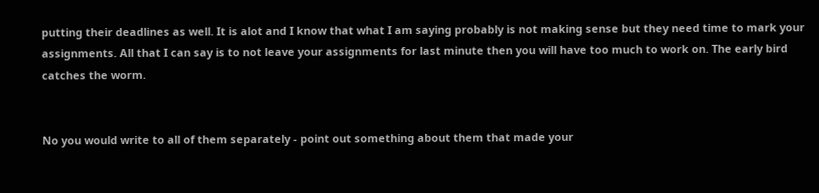putting their deadlines as well. It is alot and I know that what I am saying probably is not making sense but they need time to mark your assignments. All that I can say is to not leave your assignments for last minute then you will have too much to work on. The early bird catches the worm.


No you would write to all of them separately - point out something about them that made your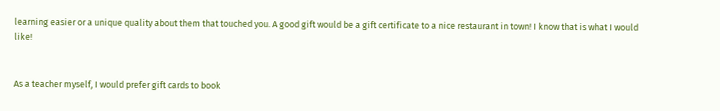learning easier or a unique quality about them that touched you. A good gift would be a gift certificate to a nice restaurant in town! I know that is what I would like!


As a teacher myself, I would prefer gift cards to book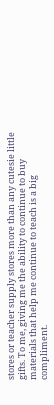stores or teacher supply stores more than any cutesie little gifts. To me, giving me the ability to continue to buy materials that help me continue to teach is a big compliment.